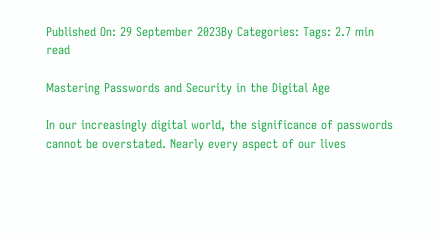Published On: 29 September 2023By Categories: Tags: 2.7 min read

Mastering Passwords and Security in the Digital Age

In our increasingly digital world, the significance of passwords cannot be overstated. Nearly every aspect of our lives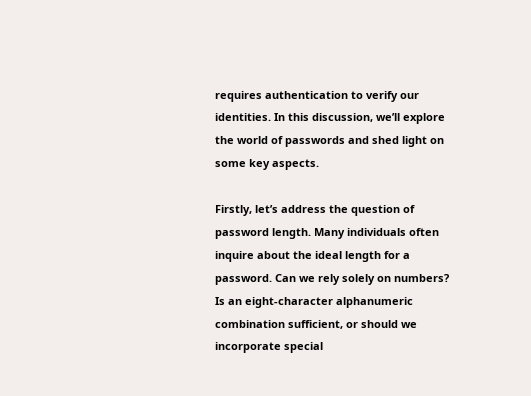requires authentication to verify our identities. In this discussion, we’ll explore the world of passwords and shed light on some key aspects.

Firstly, let’s address the question of password length. Many individuals often inquire about the ideal length for a password. Can we rely solely on numbers? Is an eight-character alphanumeric combination sufficient, or should we incorporate special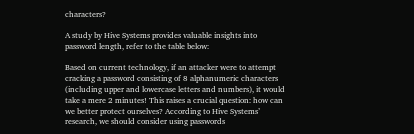characters?

A study by Hive Systems provides valuable insights into password length, refer to the table below:

Based on current technology, if an attacker were to attempt cracking a password consisting of 8 alphanumeric characters (including upper and lowercase letters and numbers), it would take a mere 2 minutes! This raises a crucial question: how can we better protect ourselves? According to Hive Systems’ research, we should consider using passwords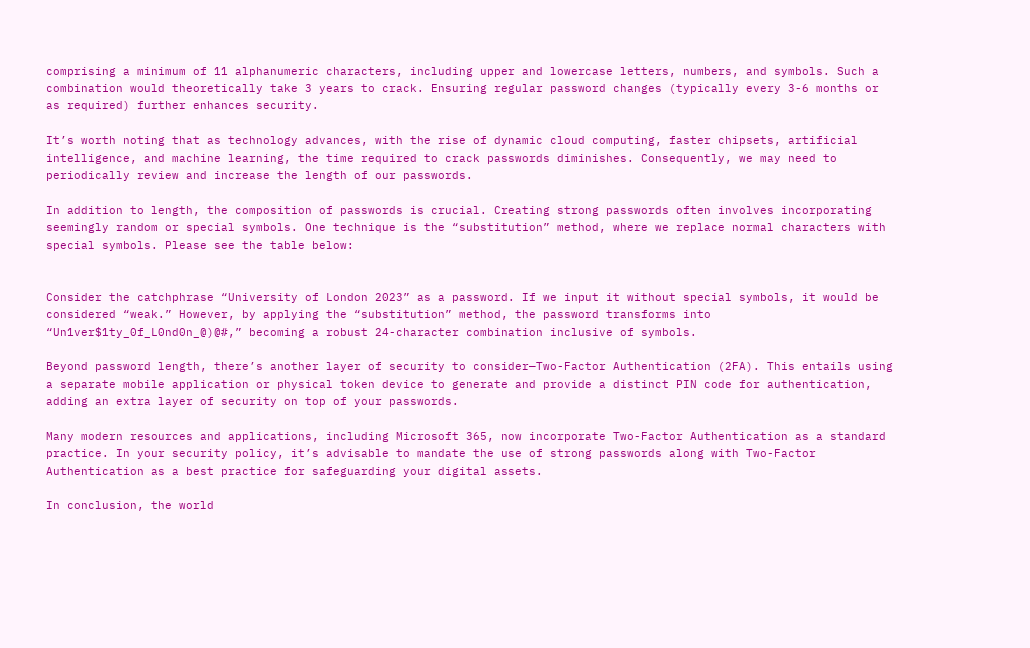comprising a minimum of 11 alphanumeric characters, including upper and lowercase letters, numbers, and symbols. Such a combination would theoretically take 3 years to crack. Ensuring regular password changes (typically every 3-6 months or as required) further enhances security.

It’s worth noting that as technology advances, with the rise of dynamic cloud computing, faster chipsets, artificial intelligence, and machine learning, the time required to crack passwords diminishes. Consequently, we may need to periodically review and increase the length of our passwords.

In addition to length, the composition of passwords is crucial. Creating strong passwords often involves incorporating seemingly random or special symbols. One technique is the “substitution” method, where we replace normal characters with special symbols. Please see the table below:


Consider the catchphrase “University of London 2023” as a password. If we input it without special symbols, it would be considered “weak.” However, by applying the “substitution” method, the password transforms into “Un1ver$1ty_0f_L0nd0n_@)@#,” becoming a robust 24-character combination inclusive of symbols.

Beyond password length, there’s another layer of security to consider—Two-Factor Authentication (2FA). This entails using a separate mobile application or physical token device to generate and provide a distinct PIN code for authentication, adding an extra layer of security on top of your passwords.

Many modern resources and applications, including Microsoft 365, now incorporate Two-Factor Authentication as a standard practice. In your security policy, it’s advisable to mandate the use of strong passwords along with Two-Factor Authentication as a best practice for safeguarding your digital assets.

In conclusion, the world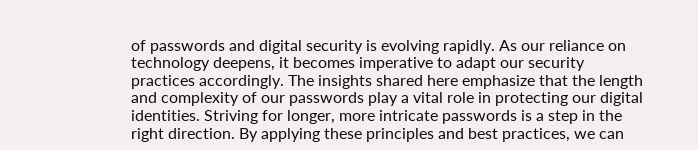of passwords and digital security is evolving rapidly. As our reliance on technology deepens, it becomes imperative to adapt our security practices accordingly. The insights shared here emphasize that the length and complexity of our passwords play a vital role in protecting our digital identities. Striving for longer, more intricate passwords is a step in the right direction. By applying these principles and best practices, we can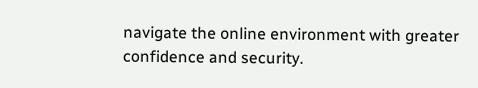navigate the online environment with greater confidence and security.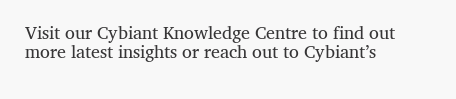Visit our Cybiant Knowledge Centre to find out more latest insights or reach out to Cybiant’s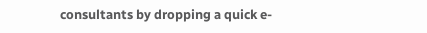consultants by dropping a quick e-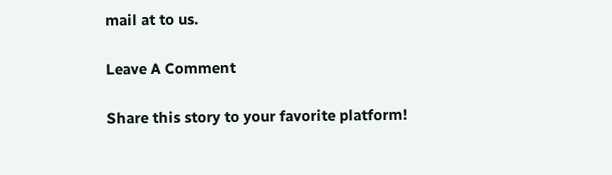mail at to us.

Leave A Comment

Share this story to your favorite platform!